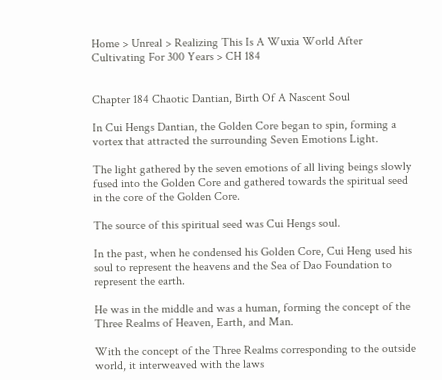Home > Unreal > Realizing This Is A Wuxia World After Cultivating For 300 Years > CH 184


Chapter 184 Chaotic Dantian, Birth Of A Nascent Soul

In Cui Hengs Dantian, the Golden Core began to spin, forming a vortex that attracted the surrounding Seven Emotions Light.

The light gathered by the seven emotions of all living beings slowly fused into the Golden Core and gathered towards the spiritual seed in the core of the Golden Core.

The source of this spiritual seed was Cui Hengs soul.

In the past, when he condensed his Golden Core, Cui Heng used his soul to represent the heavens and the Sea of Dao Foundation to represent the earth.

He was in the middle and was a human, forming the concept of the Three Realms of Heaven, Earth, and Man.

With the concept of the Three Realms corresponding to the outside world, it interweaved with the laws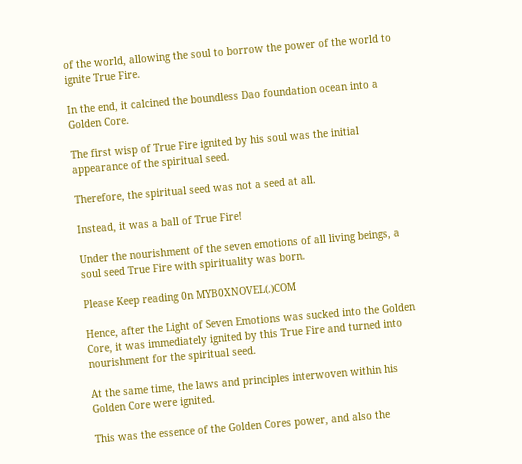of the world, allowing the soul to borrow the power of the world to ignite True Fire.

In the end, it calcined the boundless Dao foundation ocean into a Golden Core.

The first wisp of True Fire ignited by his soul was the initial appearance of the spiritual seed.

Therefore, the spiritual seed was not a seed at all.

Instead, it was a ball of True Fire!

Under the nourishment of the seven emotions of all living beings, a soul seed True Fire with spirituality was born.

Please Keep reading 0n MYB0XNOVEL(.)COM

Hence, after the Light of Seven Emotions was sucked into the Golden Core, it was immediately ignited by this True Fire and turned into nourishment for the spiritual seed.

At the same time, the laws and principles interwoven within his Golden Core were ignited.

This was the essence of the Golden Cores power, and also the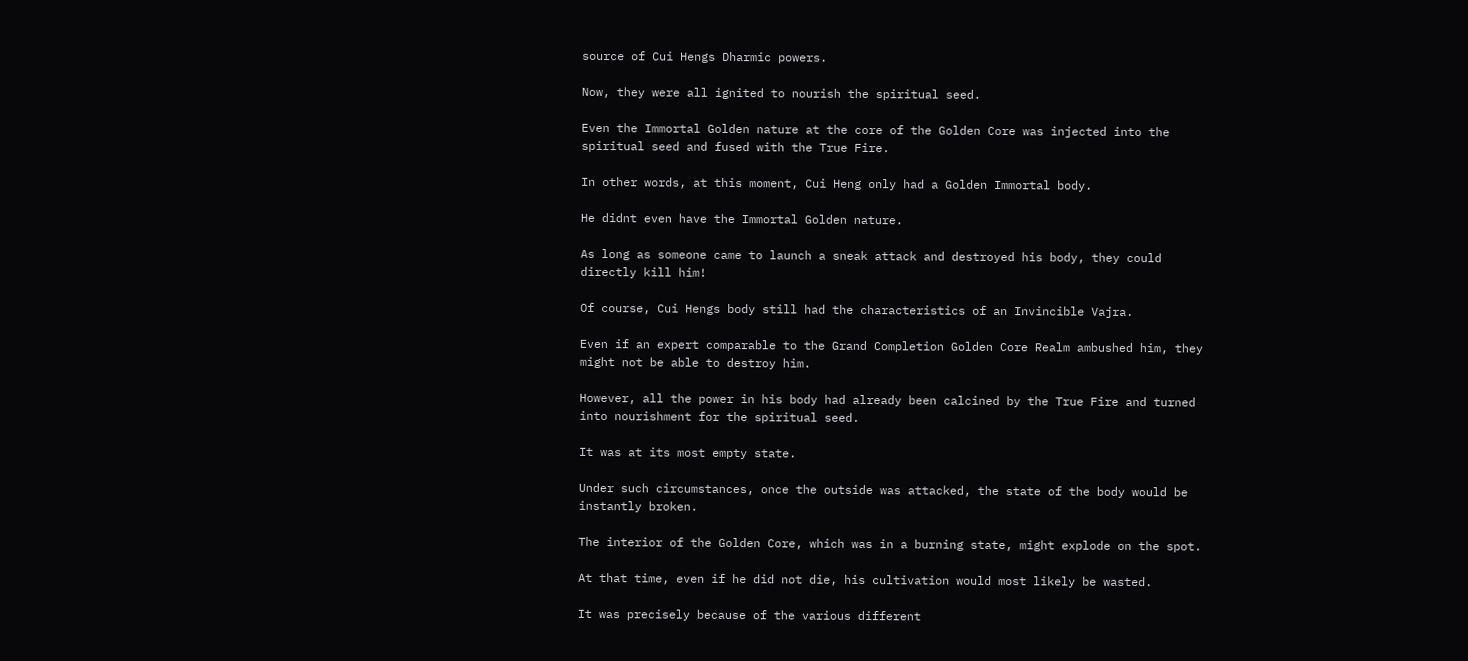source of Cui Hengs Dharmic powers.

Now, they were all ignited to nourish the spiritual seed.

Even the Immortal Golden nature at the core of the Golden Core was injected into the spiritual seed and fused with the True Fire.

In other words, at this moment, Cui Heng only had a Golden Immortal body.

He didnt even have the Immortal Golden nature.

As long as someone came to launch a sneak attack and destroyed his body, they could directly kill him!

Of course, Cui Hengs body still had the characteristics of an Invincible Vajra.

Even if an expert comparable to the Grand Completion Golden Core Realm ambushed him, they might not be able to destroy him.

However, all the power in his body had already been calcined by the True Fire and turned into nourishment for the spiritual seed.

It was at its most empty state.

Under such circumstances, once the outside was attacked, the state of the body would be instantly broken.

The interior of the Golden Core, which was in a burning state, might explode on the spot.

At that time, even if he did not die, his cultivation would most likely be wasted.

It was precisely because of the various different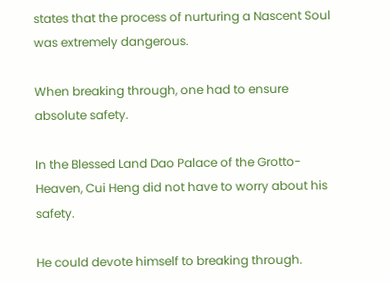states that the process of nurturing a Nascent Soul was extremely dangerous.

When breaking through, one had to ensure absolute safety.

In the Blessed Land Dao Palace of the Grotto-Heaven, Cui Heng did not have to worry about his safety.

He could devote himself to breaking through.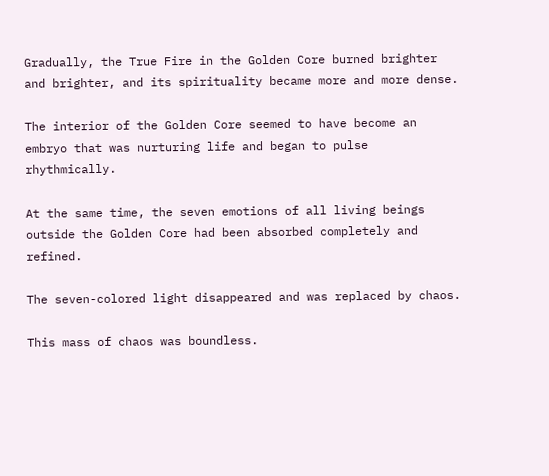Gradually, the True Fire in the Golden Core burned brighter and brighter, and its spirituality became more and more dense.

The interior of the Golden Core seemed to have become an embryo that was nurturing life and began to pulse rhythmically.

At the same time, the seven emotions of all living beings outside the Golden Core had been absorbed completely and refined.

The seven-colored light disappeared and was replaced by chaos.

This mass of chaos was boundless.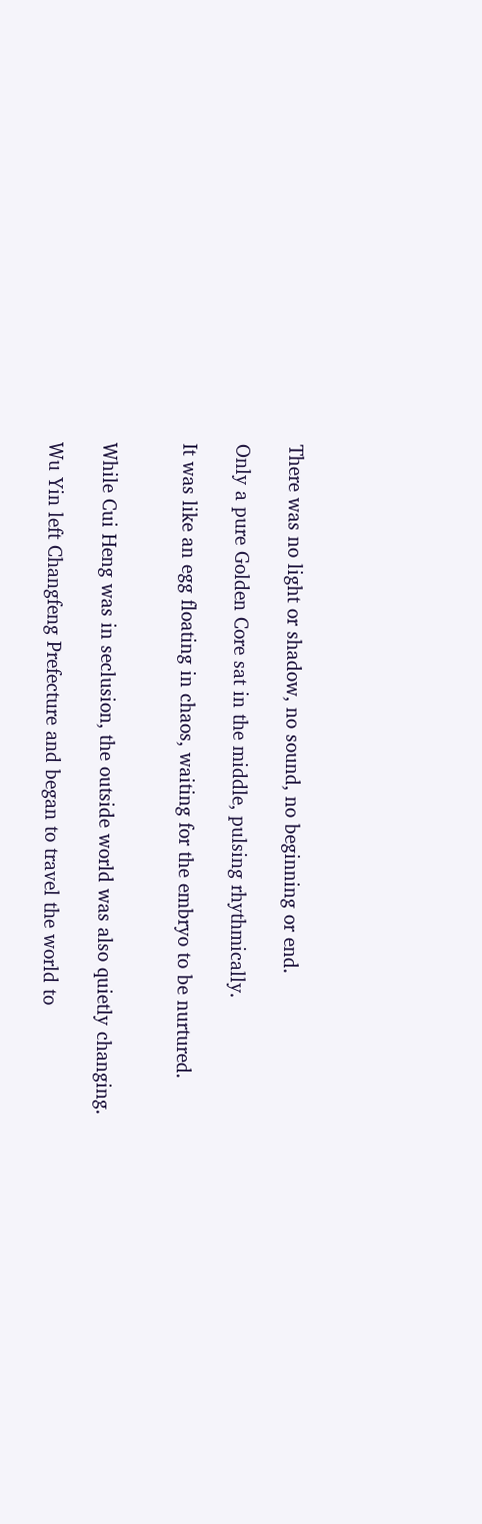There was no light or shadow, no sound, no beginning or end.

Only a pure Golden Core sat in the middle, pulsing rhythmically.

It was like an egg floating in chaos, waiting for the embryo to be nurtured.


While Cui Heng was in seclusion, the outside world was also quietly changing.

Wu Yin left Changfeng Prefecture and began to travel the world to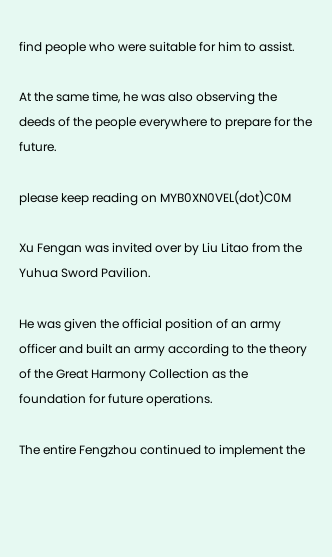find people who were suitable for him to assist.

At the same time, he was also observing the deeds of the people everywhere to prepare for the future.

please keep reading on MYB0XN0VEL(dot)C0M

Xu Fengan was invited over by Liu Litao from the Yuhua Sword Pavilion.

He was given the official position of an army officer and built an army according to the theory of the Great Harmony Collection as the foundation for future operations.

The entire Fengzhou continued to implement the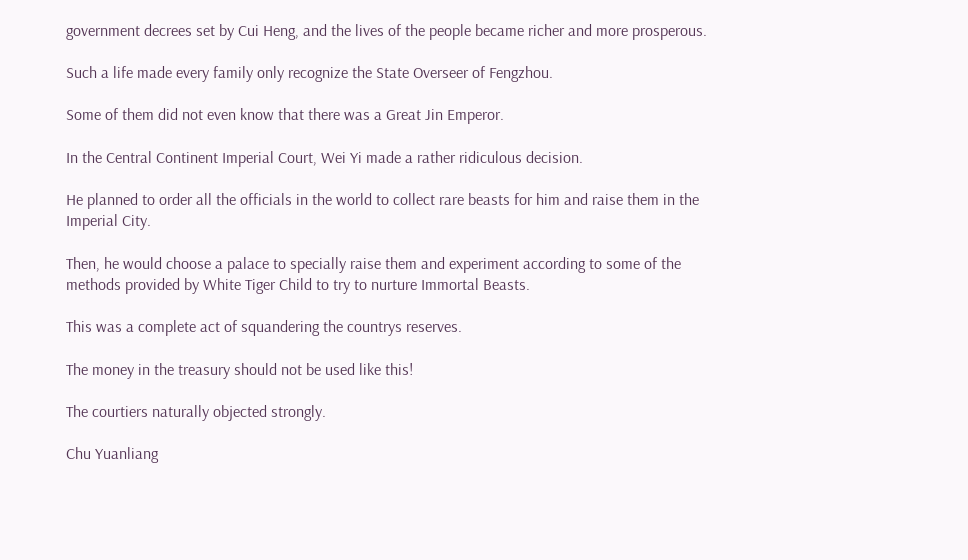government decrees set by Cui Heng, and the lives of the people became richer and more prosperous.

Such a life made every family only recognize the State Overseer of Fengzhou.

Some of them did not even know that there was a Great Jin Emperor.

In the Central Continent Imperial Court, Wei Yi made a rather ridiculous decision.

He planned to order all the officials in the world to collect rare beasts for him and raise them in the Imperial City.

Then, he would choose a palace to specially raise them and experiment according to some of the methods provided by White Tiger Child to try to nurture Immortal Beasts.

This was a complete act of squandering the countrys reserves.

The money in the treasury should not be used like this!

The courtiers naturally objected strongly.

Chu Yuanliang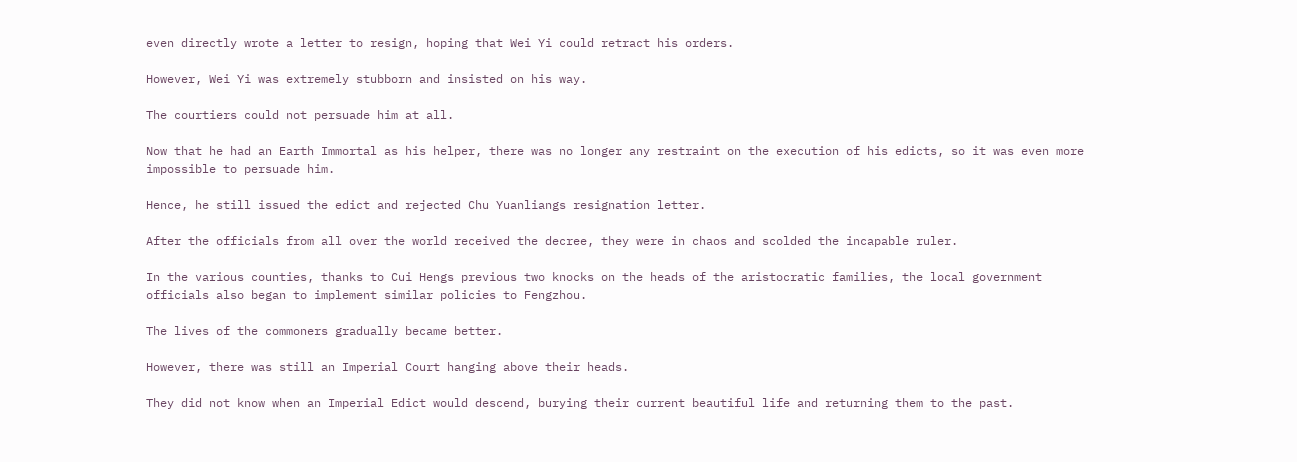even directly wrote a letter to resign, hoping that Wei Yi could retract his orders.

However, Wei Yi was extremely stubborn and insisted on his way.

The courtiers could not persuade him at all.

Now that he had an Earth Immortal as his helper, there was no longer any restraint on the execution of his edicts, so it was even more impossible to persuade him.

Hence, he still issued the edict and rejected Chu Yuanliangs resignation letter.

After the officials from all over the world received the decree, they were in chaos and scolded the incapable ruler.

In the various counties, thanks to Cui Hengs previous two knocks on the heads of the aristocratic families, the local government officials also began to implement similar policies to Fengzhou.

The lives of the commoners gradually became better.

However, there was still an Imperial Court hanging above their heads.

They did not know when an Imperial Edict would descend, burying their current beautiful life and returning them to the past.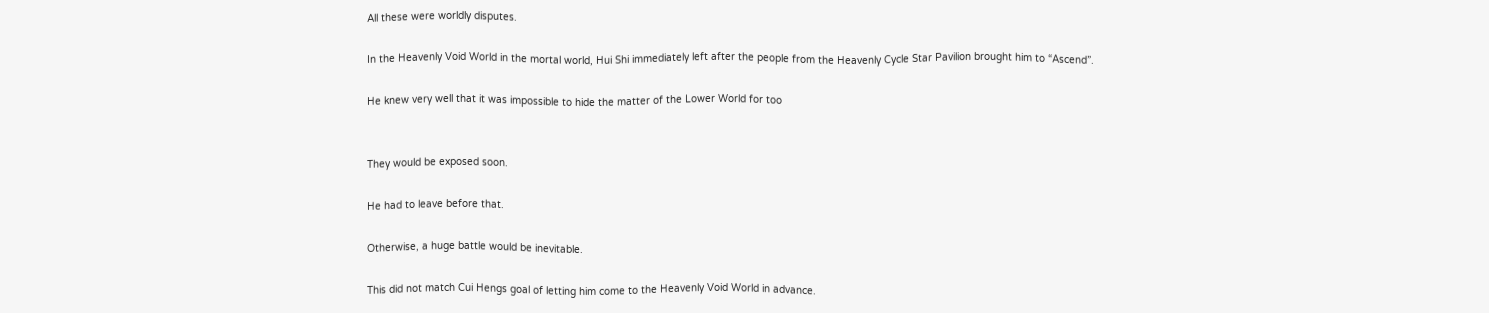All these were worldly disputes.

In the Heavenly Void World in the mortal world, Hui Shi immediately left after the people from the Heavenly Cycle Star Pavilion brought him to “Ascend”.

He knew very well that it was impossible to hide the matter of the Lower World for too


They would be exposed soon.

He had to leave before that.

Otherwise, a huge battle would be inevitable.

This did not match Cui Hengs goal of letting him come to the Heavenly Void World in advance.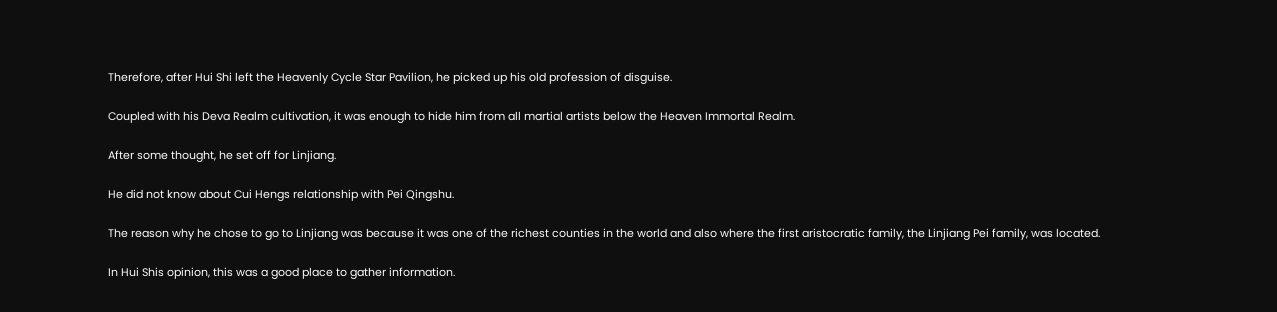Therefore, after Hui Shi left the Heavenly Cycle Star Pavilion, he picked up his old profession of disguise.

Coupled with his Deva Realm cultivation, it was enough to hide him from all martial artists below the Heaven Immortal Realm.

After some thought, he set off for Linjiang.

He did not know about Cui Hengs relationship with Pei Qingshu.

The reason why he chose to go to Linjiang was because it was one of the richest counties in the world and also where the first aristocratic family, the Linjiang Pei family, was located.

In Hui Shis opinion, this was a good place to gather information.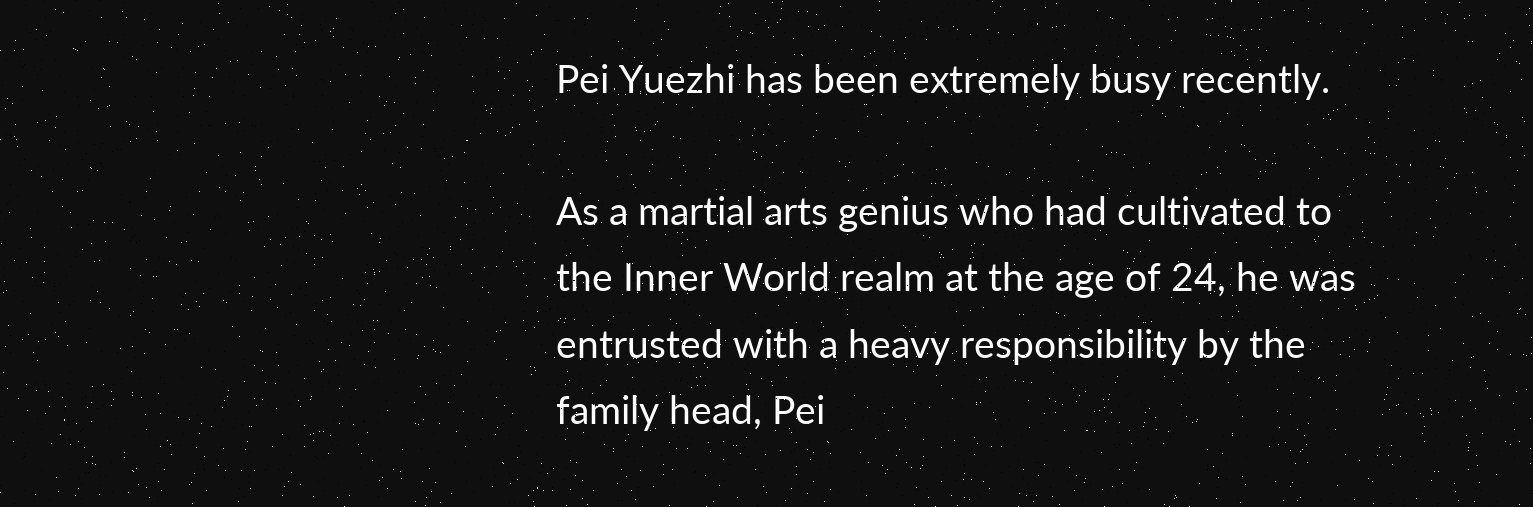Pei Yuezhi has been extremely busy recently.

As a martial arts genius who had cultivated to the Inner World realm at the age of 24, he was entrusted with a heavy responsibility by the family head, Pei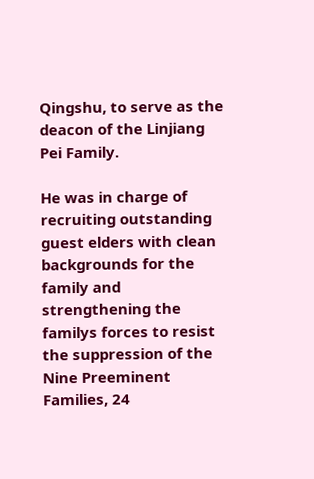Qingshu, to serve as the deacon of the Linjiang Pei Family.

He was in charge of recruiting outstanding guest elders with clean backgrounds for the family and strengthening the familys forces to resist the suppression of the Nine Preeminent Families, 24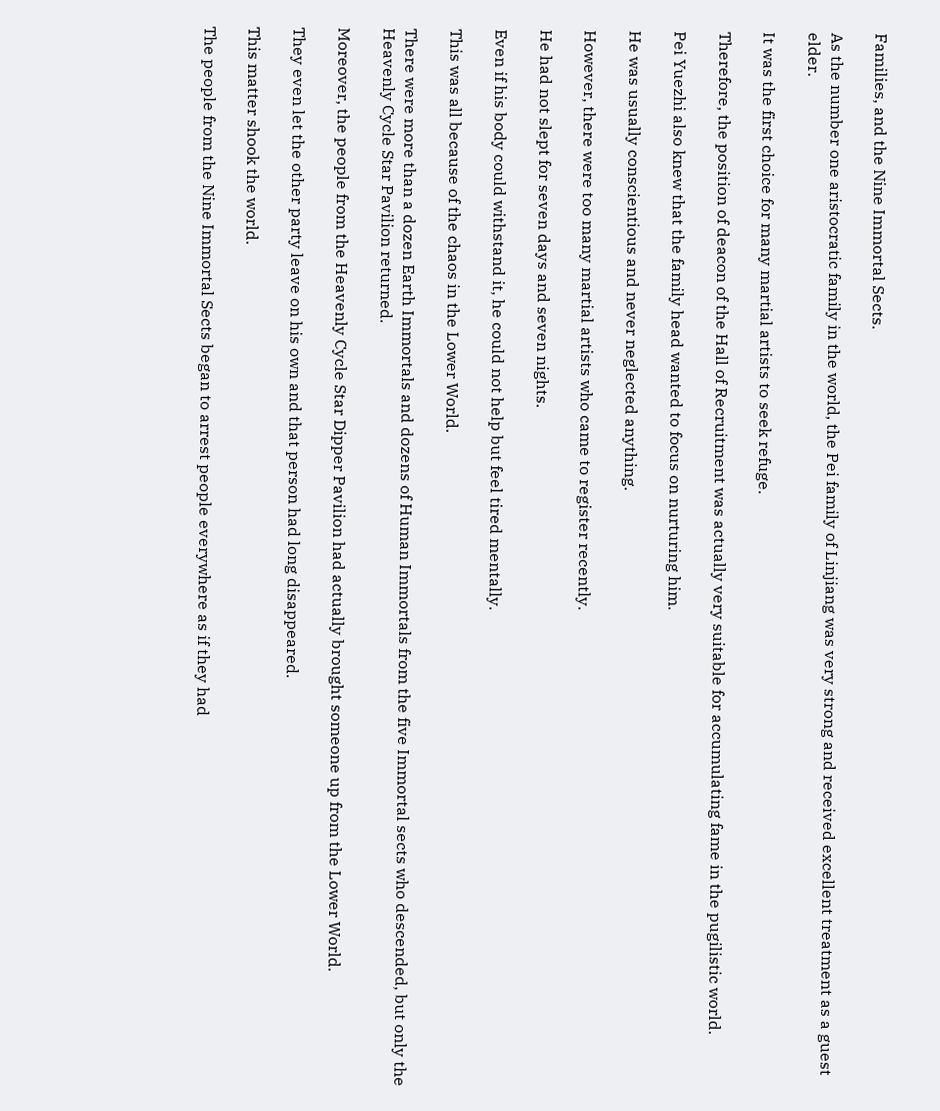Families, and the Nine Immortal Sects.

As the number one aristocratic family in the world, the Pei family of Linjiang was very strong and received excellent treatment as a guest elder.

It was the first choice for many martial artists to seek refuge.

Therefore, the position of deacon of the Hall of Recruitment was actually very suitable for accumulating fame in the pugilistic world.

Pei Yuezhi also knew that the family head wanted to focus on nurturing him.

He was usually conscientious and never neglected anything.

However, there were too many martial artists who came to register recently.

He had not slept for seven days and seven nights.

Even if his body could withstand it, he could not help but feel tired mentally.

This was all because of the chaos in the Lower World.

There were more than a dozen Earth Immortals and dozens of Human Immortals from the five Immortal sects who descended, but only the Heavenly Cycle Star Pavilion returned.

Moreover, the people from the Heavenly Cycle Star Dipper Pavilion had actually brought someone up from the Lower World.

They even let the other party leave on his own and that person had long disappeared.

This matter shook the world.

The people from the Nine Immortal Sects began to arrest people everywhere as if they had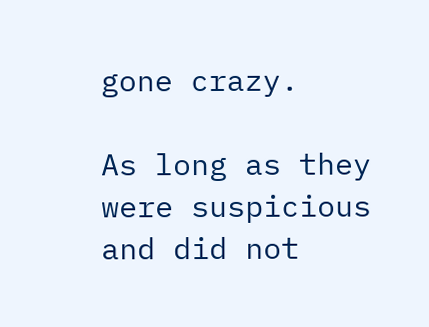gone crazy.

As long as they were suspicious and did not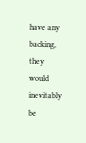have any backing, they would inevitably be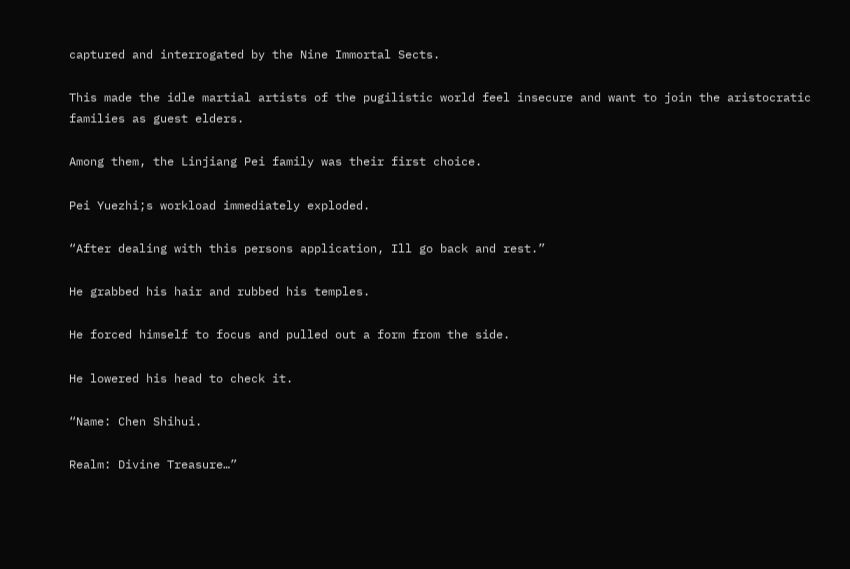captured and interrogated by the Nine Immortal Sects.

This made the idle martial artists of the pugilistic world feel insecure and want to join the aristocratic families as guest elders.

Among them, the Linjiang Pei family was their first choice.

Pei Yuezhi;s workload immediately exploded.

“After dealing with this persons application, Ill go back and rest.”

He grabbed his hair and rubbed his temples.

He forced himself to focus and pulled out a form from the side.

He lowered his head to check it.

“Name: Chen Shihui.

Realm: Divine Treasure…”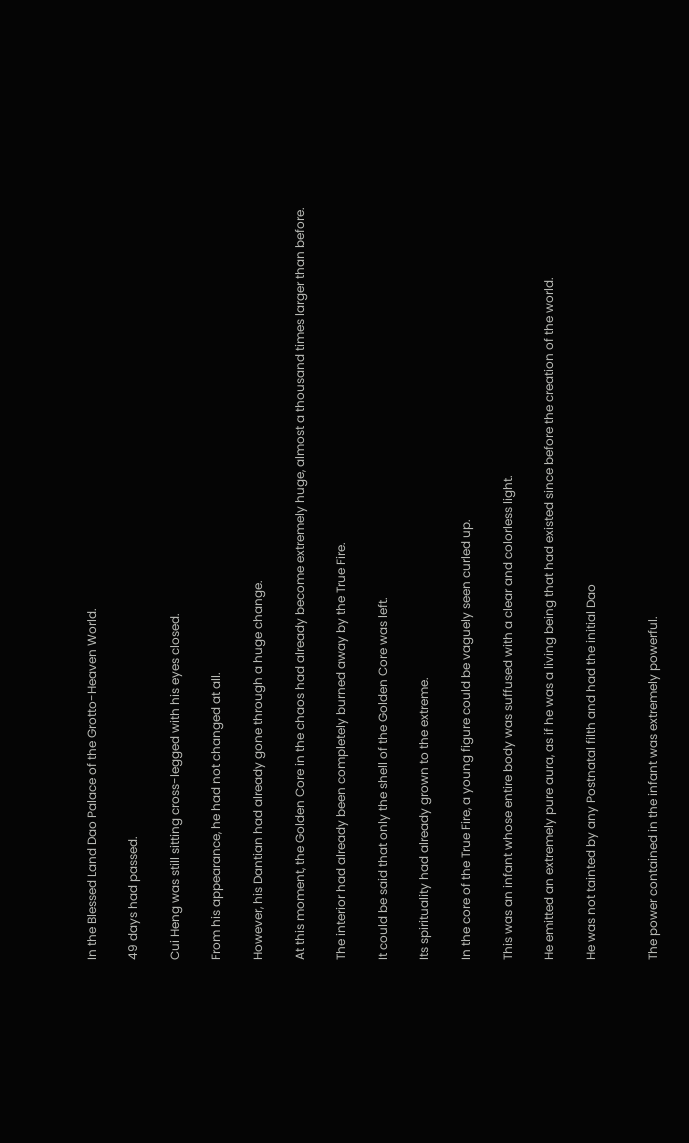In the Blessed Land Dao Palace of the Grotto-Heaven World.

49 days had passed.

Cui Heng was still sitting cross-legged with his eyes closed.

From his appearance, he had not changed at all.

However, his Dantian had already gone through a huge change.

At this moment, the Golden Core in the chaos had already become extremely huge, almost a thousand times larger than before.

The interior had already been completely burned away by the True Fire.

It could be said that only the shell of the Golden Core was left.

Its spirituality had already grown to the extreme.

In the core of the True Fire, a young figure could be vaguely seen curled up.

This was an infant whose entire body was suffused with a clear and colorless light.

He emitted an extremely pure aura, as if he was a living being that had existed since before the creation of the world.

He was not tainted by any Postnatal filth and had the initial Dao


The power contained in the infant was extremely powerful.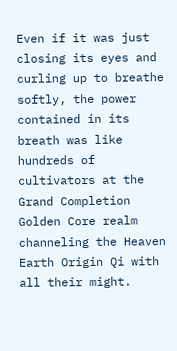Even if it was just closing its eyes and curling up to breathe softly, the power contained in its breath was like hundreds of cultivators at the Grand Completion Golden Core realm channeling the Heaven Earth Origin Qi with all their might.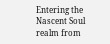Entering the Nascent Soul realm from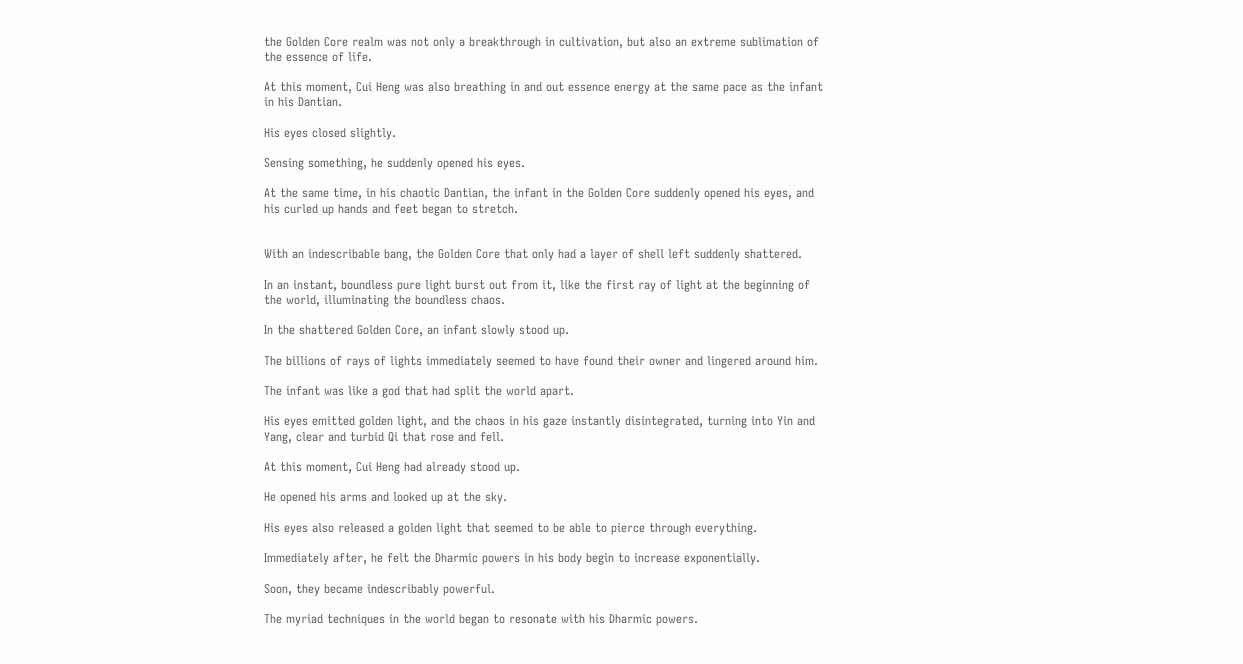the Golden Core realm was not only a breakthrough in cultivation, but also an extreme sublimation of the essence of life.

At this moment, Cui Heng was also breathing in and out essence energy at the same pace as the infant in his Dantian.

His eyes closed slightly.

Sensing something, he suddenly opened his eyes.

At the same time, in his chaotic Dantian, the infant in the Golden Core suddenly opened his eyes, and his curled up hands and feet began to stretch.


With an indescribable bang, the Golden Core that only had a layer of shell left suddenly shattered.

In an instant, boundless pure light burst out from it, like the first ray of light at the beginning of the world, illuminating the boundless chaos.

In the shattered Golden Core, an infant slowly stood up.

The billions of rays of lights immediately seemed to have found their owner and lingered around him.

The infant was like a god that had split the world apart.

His eyes emitted golden light, and the chaos in his gaze instantly disintegrated, turning into Yin and Yang, clear and turbid Qi that rose and fell.

At this moment, Cui Heng had already stood up.

He opened his arms and looked up at the sky.

His eyes also released a golden light that seemed to be able to pierce through everything.

Immediately after, he felt the Dharmic powers in his body begin to increase exponentially.

Soon, they became indescribably powerful.

The myriad techniques in the world began to resonate with his Dharmic powers.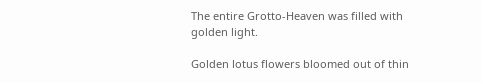The entire Grotto-Heaven was filled with golden light.

Golden lotus flowers bloomed out of thin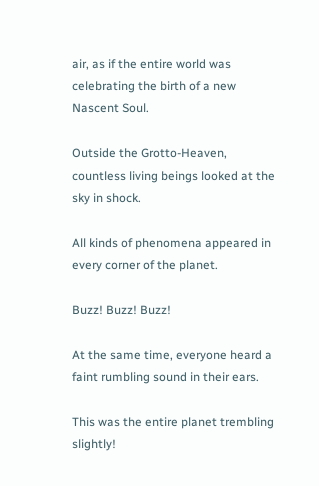air, as if the entire world was celebrating the birth of a new Nascent Soul.

Outside the Grotto-Heaven, countless living beings looked at the sky in shock.

All kinds of phenomena appeared in every corner of the planet.

Buzz! Buzz! Buzz!

At the same time, everyone heard a faint rumbling sound in their ears.

This was the entire planet trembling slightly!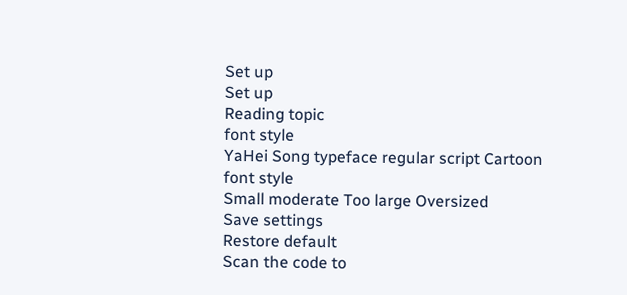Set up
Set up
Reading topic
font style
YaHei Song typeface regular script Cartoon
font style
Small moderate Too large Oversized
Save settings
Restore default
Scan the code to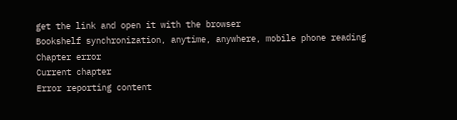get the link and open it with the browser
Bookshelf synchronization, anytime, anywhere, mobile phone reading
Chapter error
Current chapter
Error reporting content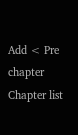Add < Pre chapter Chapter list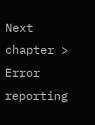Next chapter > Error reporting